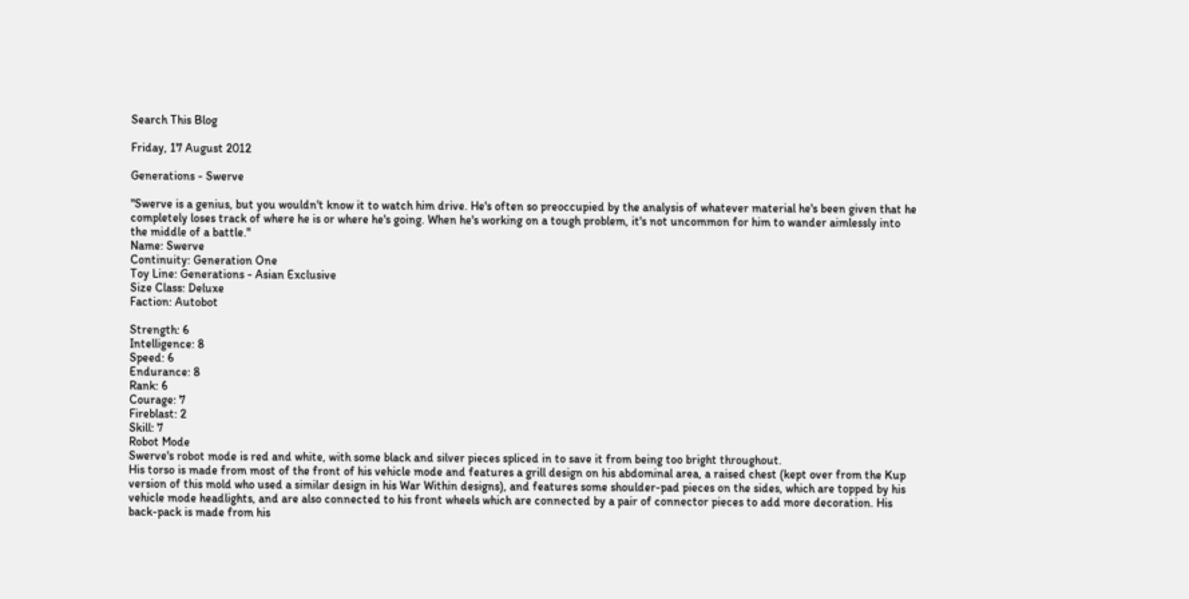Search This Blog

Friday, 17 August 2012

Generations - Swerve

"Swerve is a genius, but you wouldn't know it to watch him drive. He's often so preoccupied by the analysis of whatever material he's been given that he completely loses track of where he is or where he's going. When he's working on a tough problem, it's not uncommon for him to wander aimlessly into the middle of a battle."
Name: Swerve
Continuity: Generation One
Toy Line: Generations - Asian Exclusive
Size Class: Deluxe
Faction: Autobot

Strength: 6
Intelligence: 8
Speed: 6
Endurance: 8
Rank: 6
Courage: 7
Fireblast: 2
Skill: 7
Robot Mode
Swerve's robot mode is red and white, with some black and silver pieces spliced in to save it from being too bright throughout.
His torso is made from most of the front of his vehicle mode and features a grill design on his abdominal area, a raised chest (kept over from the Kup version of this mold who used a similar design in his War Within designs), and features some shoulder-pad pieces on the sides, which are topped by his vehicle mode headlights, and are also connected to his front wheels which are connected by a pair of connector pieces to add more decoration. His back-pack is made from his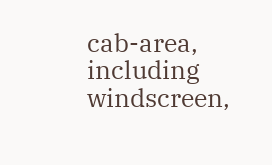cab-area, including windscreen,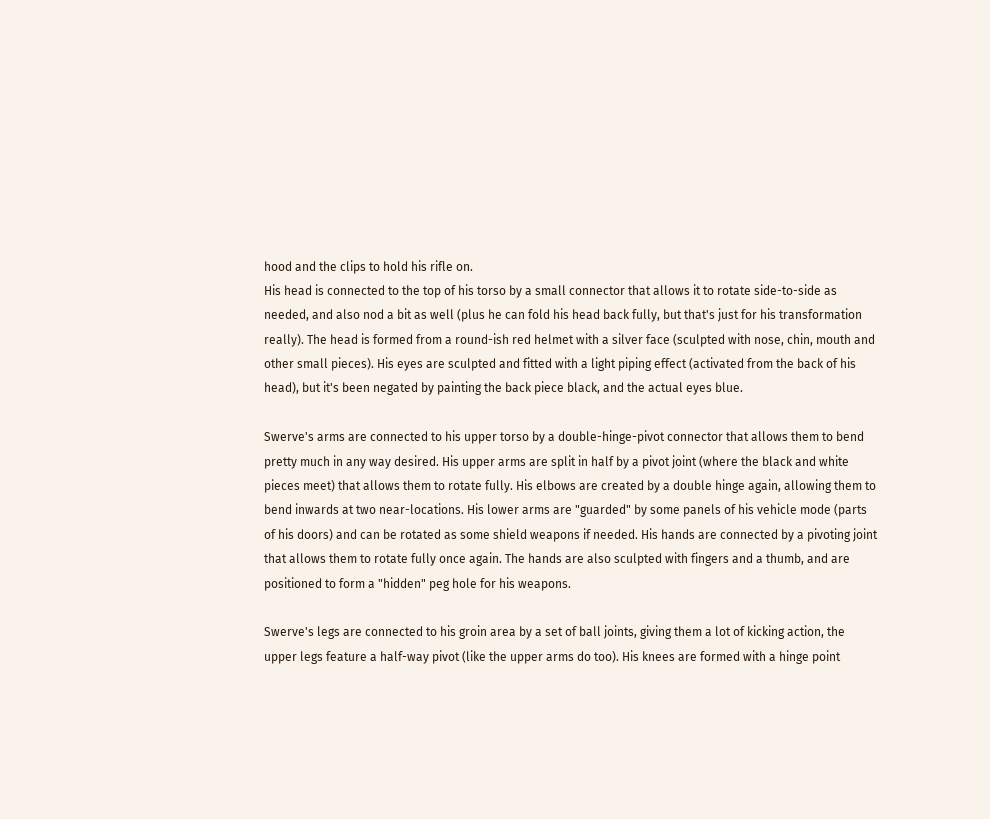hood and the clips to hold his rifle on.
His head is connected to the top of his torso by a small connector that allows it to rotate side-to-side as needed, and also nod a bit as well (plus he can fold his head back fully, but that's just for his transformation really). The head is formed from a round-ish red helmet with a silver face (sculpted with nose, chin, mouth and other small pieces). His eyes are sculpted and fitted with a light piping effect (activated from the back of his head), but it's been negated by painting the back piece black, and the actual eyes blue.

Swerve's arms are connected to his upper torso by a double-hinge-pivot connector that allows them to bend pretty much in any way desired. His upper arms are split in half by a pivot joint (where the black and white pieces meet) that allows them to rotate fully. His elbows are created by a double hinge again, allowing them to bend inwards at two near-locations. His lower arms are "guarded" by some panels of his vehicle mode (parts of his doors) and can be rotated as some shield weapons if needed. His hands are connected by a pivoting joint that allows them to rotate fully once again. The hands are also sculpted with fingers and a thumb, and are positioned to form a "hidden" peg hole for his weapons.

Swerve's legs are connected to his groin area by a set of ball joints, giving them a lot of kicking action, the upper legs feature a half-way pivot (like the upper arms do too). His knees are formed with a hinge point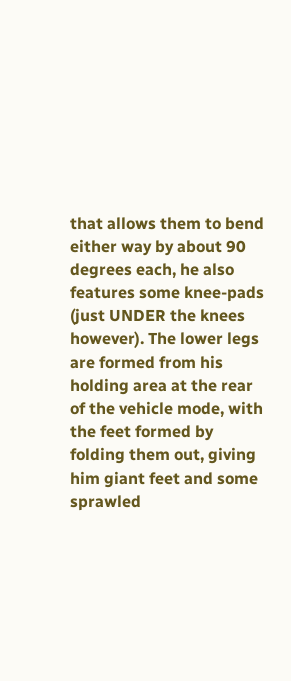that allows them to bend either way by about 90 degrees each, he also features some knee-pads (just UNDER the knees however). The lower legs are formed from his holding area at the rear of the vehicle mode, with the feet formed by folding them out, giving him giant feet and some sprawled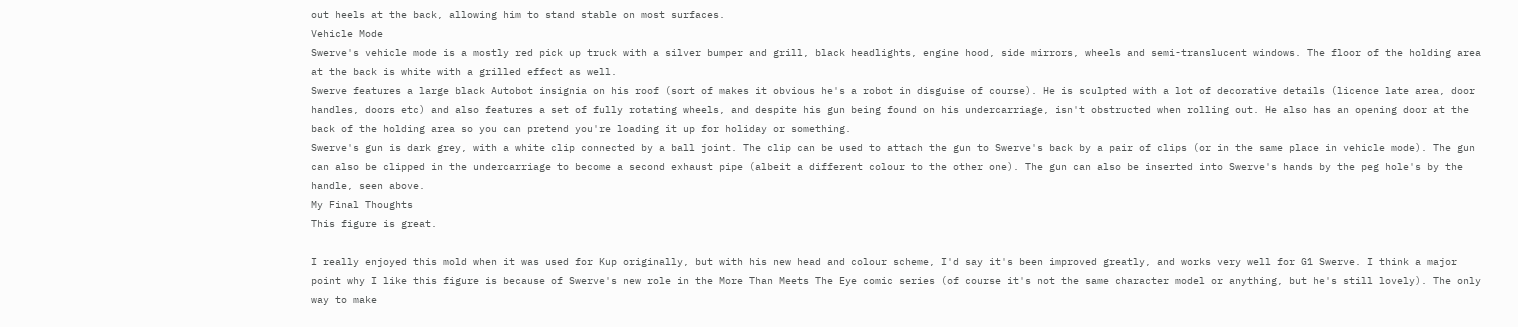out heels at the back, allowing him to stand stable on most surfaces.
Vehicle Mode
Swerve's vehicle mode is a mostly red pick up truck with a silver bumper and grill, black headlights, engine hood, side mirrors, wheels and semi-translucent windows. The floor of the holding area at the back is white with a grilled effect as well.
Swerve features a large black Autobot insignia on his roof (sort of makes it obvious he's a robot in disguise of course). He is sculpted with a lot of decorative details (licence late area, door handles, doors etc) and also features a set of fully rotating wheels, and despite his gun being found on his undercarriage, isn't obstructed when rolling out. He also has an opening door at the back of the holding area so you can pretend you're loading it up for holiday or something.
Swerve's gun is dark grey, with a white clip connected by a ball joint. The clip can be used to attach the gun to Swerve's back by a pair of clips (or in the same place in vehicle mode). The gun can also be clipped in the undercarriage to become a second exhaust pipe (albeit a different colour to the other one). The gun can also be inserted into Swerve's hands by the peg hole's by the handle, seen above.
My Final Thoughts
This figure is great.

I really enjoyed this mold when it was used for Kup originally, but with his new head and colour scheme, I'd say it's been improved greatly, and works very well for G1 Swerve. I think a major point why I like this figure is because of Swerve's new role in the More Than Meets The Eye comic series (of course it's not the same character model or anything, but he's still lovely). The only way to make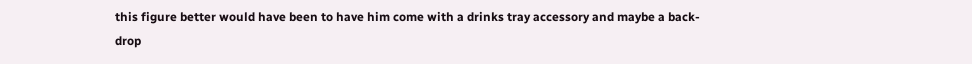this figure better would have been to have him come with a drinks tray accessory and maybe a back-drop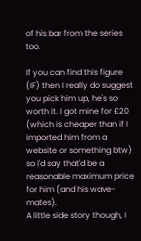of his bar from the series too.

If you can find this figure (IF) then I really do suggest you pick him up, he's so worth it. I got mine for £20 (which is cheaper than if I imported him from a website or something btw) so I'd say that'd be a reasonable maximum price for him (and his wave-mates).
A little side story though, I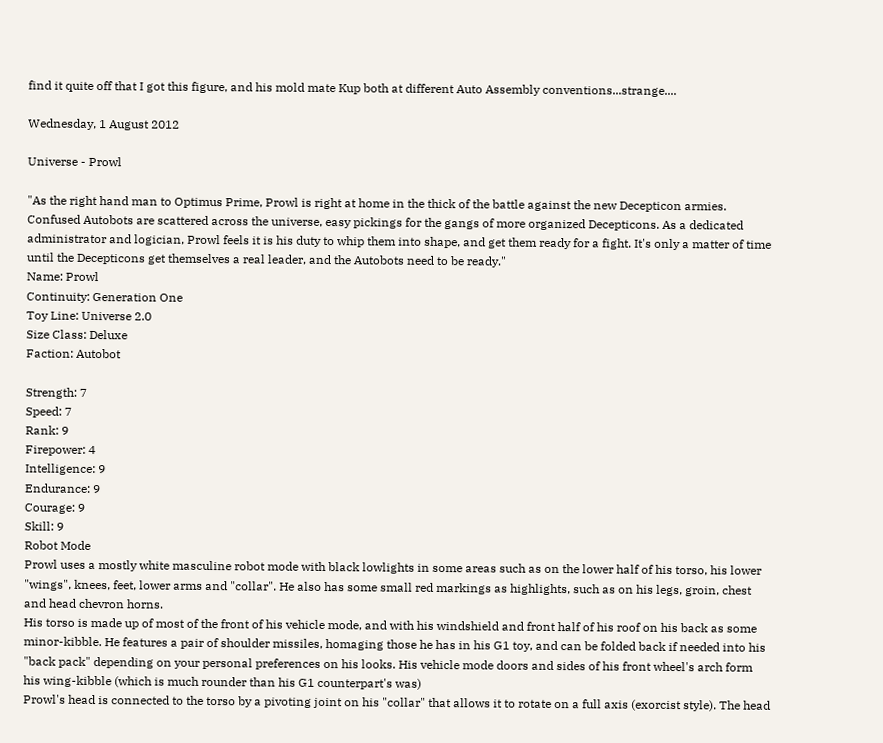find it quite off that I got this figure, and his mold mate Kup both at different Auto Assembly conventions...strange....

Wednesday, 1 August 2012

Universe - Prowl

"As the right hand man to Optimus Prime, Prowl is right at home in the thick of the battle against the new Decepticon armies. Confused Autobots are scattered across the universe, easy pickings for the gangs of more organized Decepticons. As a dedicated administrator and logician, Prowl feels it is his duty to whip them into shape, and get them ready for a fight. It's only a matter of time until the Decepticons get themselves a real leader, and the Autobots need to be ready."
Name: Prowl
Continuity: Generation One
Toy Line: Universe 2.0
Size Class: Deluxe
Faction: Autobot

Strength: 7
Speed: 7
Rank: 9
Firepower: 4
Intelligence: 9
Endurance: 9
Courage: 9
Skill: 9
Robot Mode
Prowl uses a mostly white masculine robot mode with black lowlights in some areas such as on the lower half of his torso, his lower "wings", knees, feet, lower arms and "collar". He also has some small red markings as highlights, such as on his legs, groin, chest and head chevron horns.
His torso is made up of most of the front of his vehicle mode, and with his windshield and front half of his roof on his back as some minor-kibble. He features a pair of shoulder missiles, homaging those he has in his G1 toy, and can be folded back if needed into his "back pack" depending on your personal preferences on his looks. His vehicle mode doors and sides of his front wheel's arch form his wing-kibble (which is much rounder than his G1 counterpart's was)
Prowl's head is connected to the torso by a pivoting joint on his "collar" that allows it to rotate on a full axis (exorcist style). The head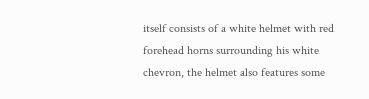itself consists of a white helmet with red forehead horns surrounding his white chevron, the helmet also features some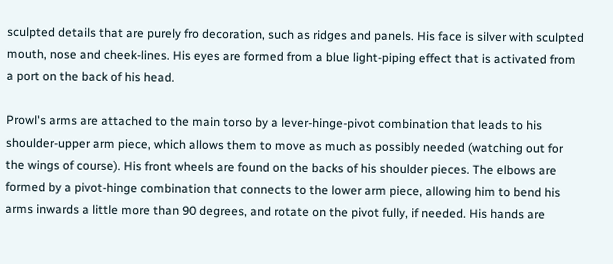sculpted details that are purely fro decoration, such as ridges and panels. His face is silver with sculpted mouth, nose and cheek-lines. His eyes are formed from a blue light-piping effect that is activated from a port on the back of his head.

Prowl's arms are attached to the main torso by a lever-hinge-pivot combination that leads to his shoulder-upper arm piece, which allows them to move as much as possibly needed (watching out for the wings of course). His front wheels are found on the backs of his shoulder pieces. The elbows are formed by a pivot-hinge combination that connects to the lower arm piece, allowing him to bend his arms inwards a little more than 90 degrees, and rotate on the pivot fully, if needed. His hands are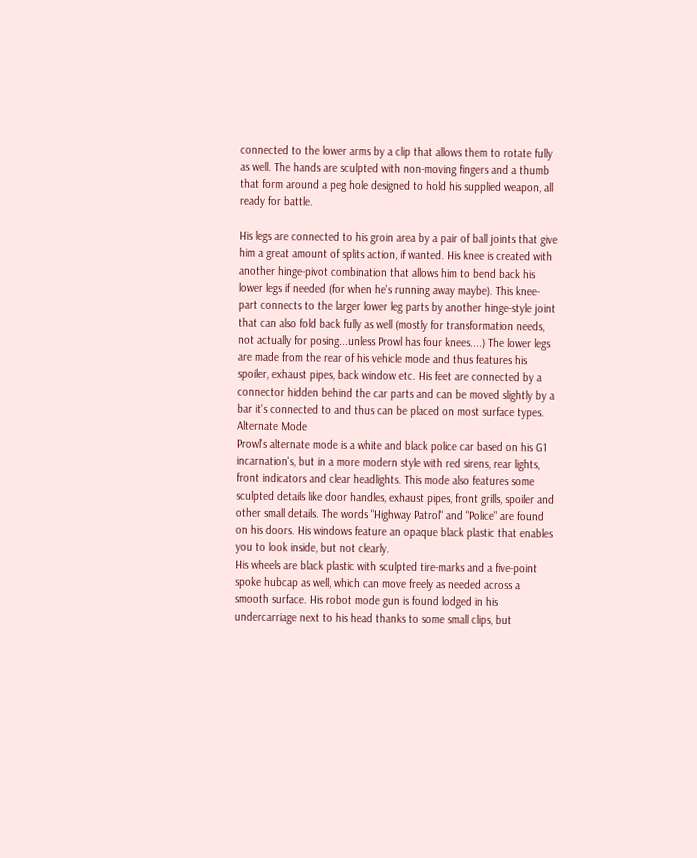connected to the lower arms by a clip that allows them to rotate fully as well. The hands are sculpted with non-moving fingers and a thumb that form around a peg hole designed to hold his supplied weapon, all ready for battle.

His legs are connected to his groin area by a pair of ball joints that give him a great amount of splits action, if wanted. His knee is created with another hinge-pivot combination that allows him to bend back his lower legs if needed (for when he's running away maybe). This knee-part connects to the larger lower leg parts by another hinge-style joint that can also fold back fully as well (mostly for transformation needs, not actually for posing...unless Prowl has four knees....) The lower legs are made from the rear of his vehicle mode and thus features his spoiler, exhaust pipes, back window etc. His feet are connected by a connector hidden behind the car parts and can be moved slightly by a bar it's connected to and thus can be placed on most surface types.
Alternate Mode
Prowl's alternate mode is a white and black police car based on his G1 incarnation's, but in a more modern style with red sirens, rear lights, front indicators and clear headlights. This mode also features some sculpted details like door handles, exhaust pipes, front grills, spoiler and other small details. The words "Highway Patrol" and "Police" are found on his doors. His windows feature an opaque black plastic that enables you to look inside, but not clearly.
His wheels are black plastic with sculpted tire-marks and a five-point spoke hubcap as well, which can move freely as needed across a smooth surface. His robot mode gun is found lodged in his undercarriage next to his head thanks to some small clips, but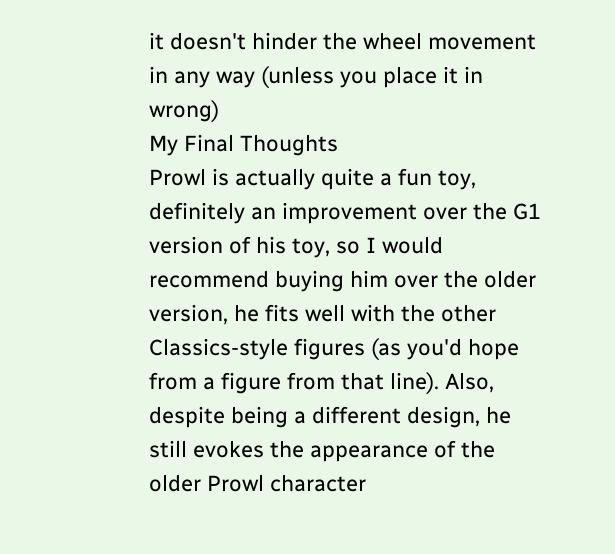it doesn't hinder the wheel movement in any way (unless you place it in wrong)
My Final Thoughts
Prowl is actually quite a fun toy, definitely an improvement over the G1 version of his toy, so I would recommend buying him over the older version, he fits well with the other Classics-style figures (as you'd hope from a figure from that line). Also, despite being a different design, he still evokes the appearance of the older Prowl character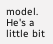model.
He's a little bit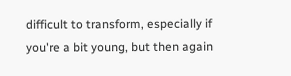difficult to transform, especially if you're a bit young, but then again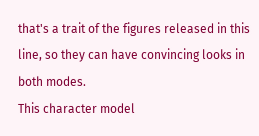that's a trait of the figures released in this line, so they can have convincing looks in both modes.
This character model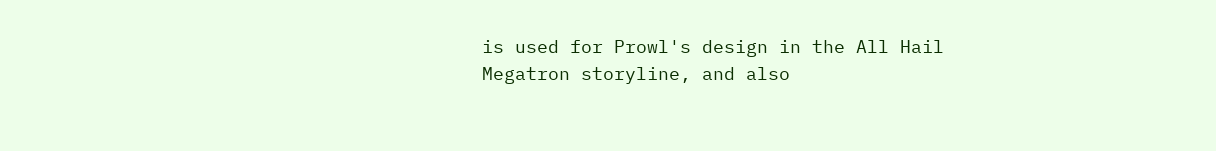is used for Prowl's design in the All Hail Megatron storyline, and also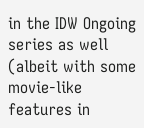in the IDW Ongoing series as well (albeit with some movie-like features in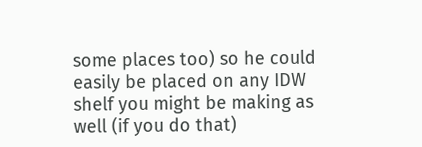some places too) so he could easily be placed on any IDW shelf you might be making as well (if you do that)